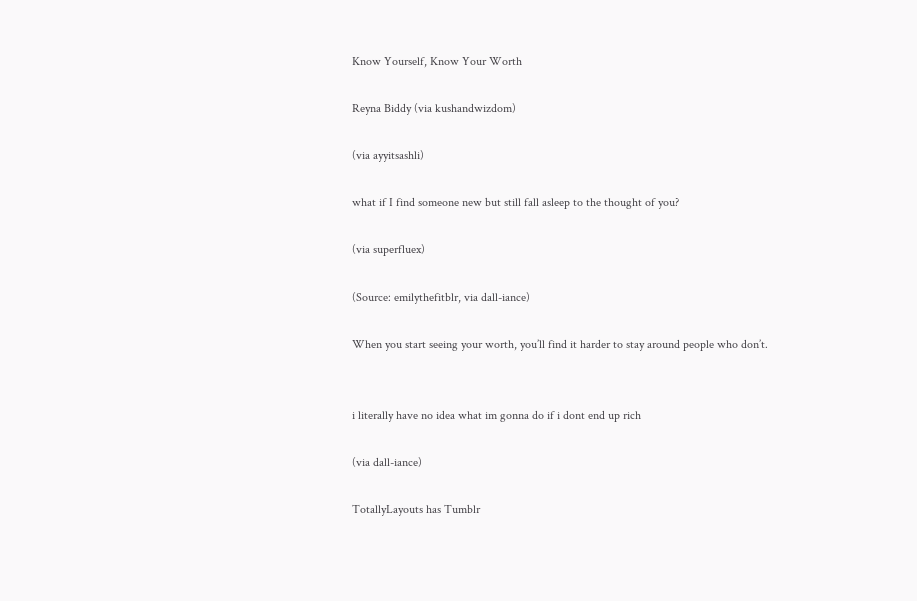Know Yourself, Know Your Worth

Reyna Biddy (via kushandwizdom)

(via ayyitsashli)

what if I find someone new but still fall asleep to the thought of you?

(via superfluex)

(Source: emilythefitblr, via dall-iance)

When you start seeing your worth, you’ll find it harder to stay around people who don’t.


i literally have no idea what im gonna do if i dont end up rich

(via dall-iance)

TotallyLayouts has Tumblr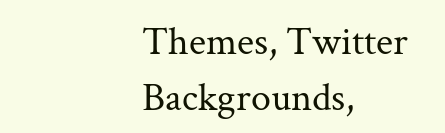Themes, Twitter Backgrounds,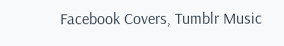Facebook Covers, Tumblr Music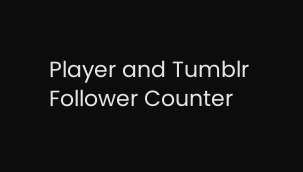Player and Tumblr Follower Counter